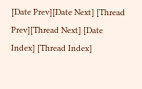[Date Prev][Date Next] [Thread Prev][Thread Next] [Date Index] [Thread Index]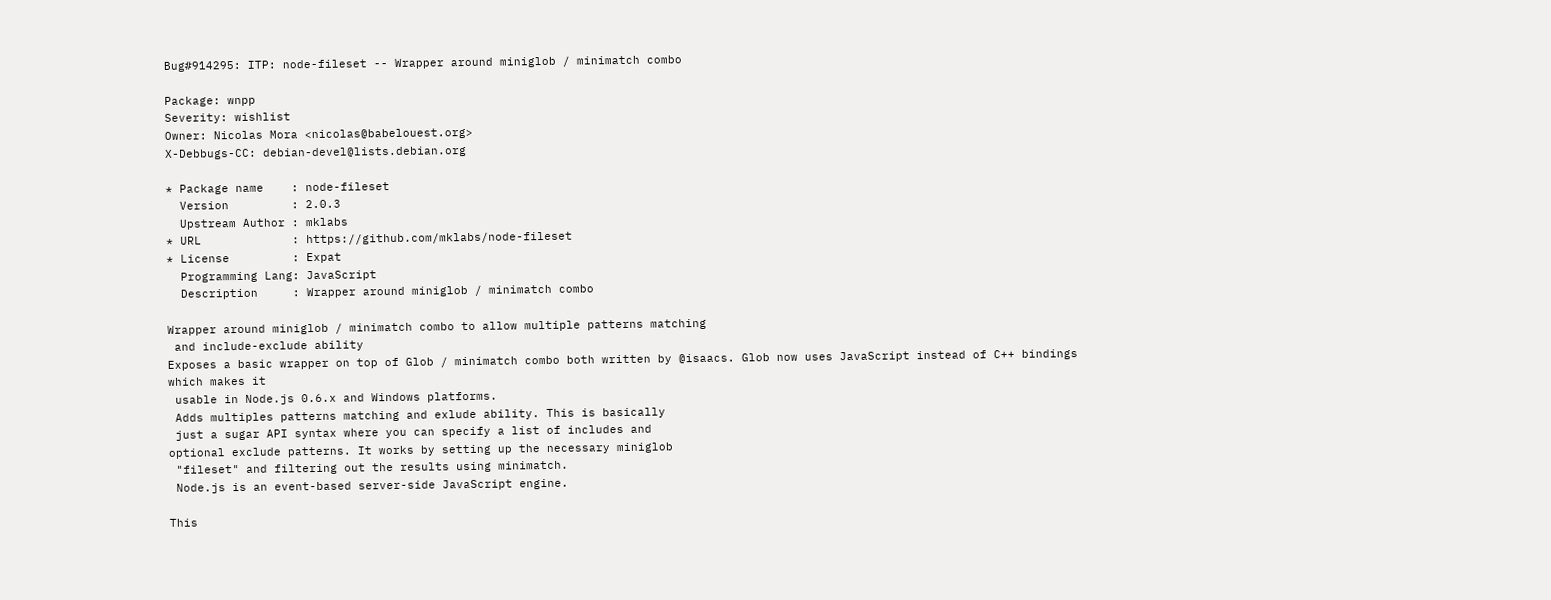Bug#914295: ITP: node-fileset -- Wrapper around miniglob / minimatch combo

Package: wnpp
Severity: wishlist
Owner: Nicolas Mora <nicolas@babelouest.org>
X-Debbugs-CC: debian-devel@lists.debian.org

* Package name    : node-fileset
  Version         : 2.0.3
  Upstream Author : mklabs
* URL             : https://github.com/mklabs/node-fileset
* License         : Expat
  Programming Lang: JavaScript
  Description     : Wrapper around miniglob / minimatch combo

Wrapper around miniglob / minimatch combo to allow multiple patterns matching
 and include-exclude ability
Exposes a basic wrapper on top of Glob / minimatch combo both written by @isaacs. Glob now uses JavaScript instead of C++ bindings which makes it
 usable in Node.js 0.6.x and Windows platforms.
 Adds multiples patterns matching and exlude ability. This is basically
 just a sugar API syntax where you can specify a list of includes and
optional exclude patterns. It works by setting up the necessary miniglob
 "fileset" and filtering out the results using minimatch.
 Node.js is an event-based server-side JavaScript engine.

This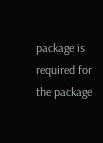package is required for the package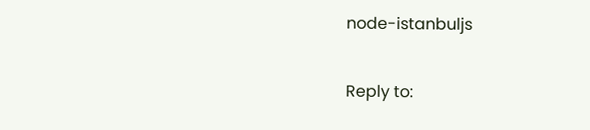node-istanbuljs

Reply to: